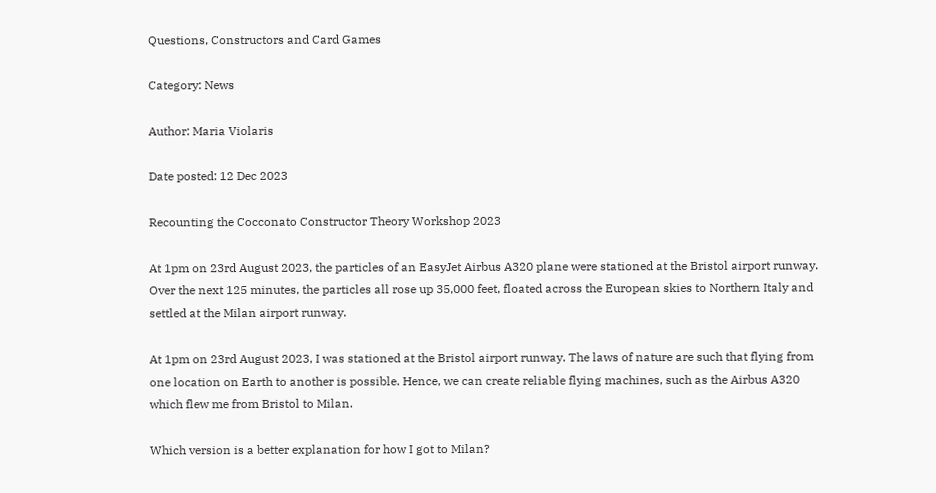Questions, Constructors and Card Games

Category: News

Author: Maria Violaris

Date posted: 12 Dec 2023

Recounting the Cocconato Constructor Theory Workshop 2023

At 1pm on 23rd August 2023, the particles of an EasyJet Airbus A320 plane were stationed at the Bristol airport runway. Over the next 125 minutes, the particles all rose up 35,000 feet, floated across the European skies to Northern Italy and settled at the Milan airport runway.

At 1pm on 23rd August 2023, I was stationed at the Bristol airport runway. The laws of nature are such that flying from one location on Earth to another is possible. Hence, we can create reliable flying machines, such as the Airbus A320 which flew me from Bristol to Milan.

Which version is a better explanation for how I got to Milan?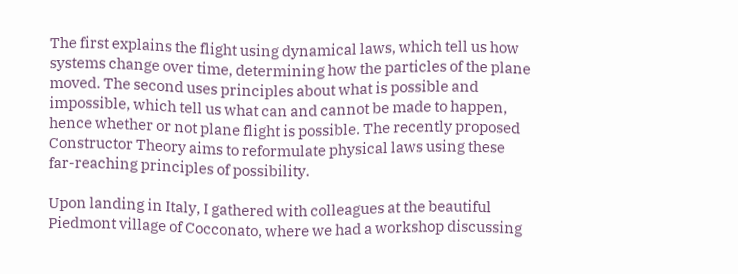The first explains the flight using dynamical laws, which tell us how systems change over time, determining how the particles of the plane moved. The second uses principles about what is possible and impossible, which tell us what can and cannot be made to happen, hence whether or not plane flight is possible. The recently proposed Constructor Theory aims to reformulate physical laws using these far-reaching principles of possibility.

Upon landing in Italy, I gathered with colleagues at the beautiful Piedmont village of Cocconato, where we had a workshop discussing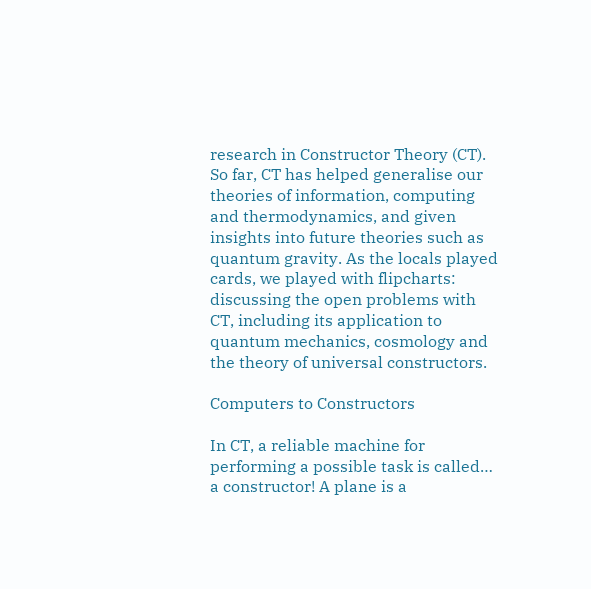research in Constructor Theory (CT). So far, CT has helped generalise our theories of information, computing and thermodynamics, and given insights into future theories such as quantum gravity. As the locals played cards, we played with flipcharts: discussing the open problems with CT, including its application to quantum mechanics, cosmology and the theory of universal constructors.

Computers to Constructors

In CT, a reliable machine for performing a possible task is called… a constructor! A plane is a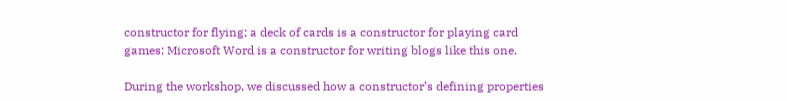constructor for flying; a deck of cards is a constructor for playing card games; Microsoft Word is a constructor for writing blogs like this one.

During the workshop, we discussed how a constructor’s defining properties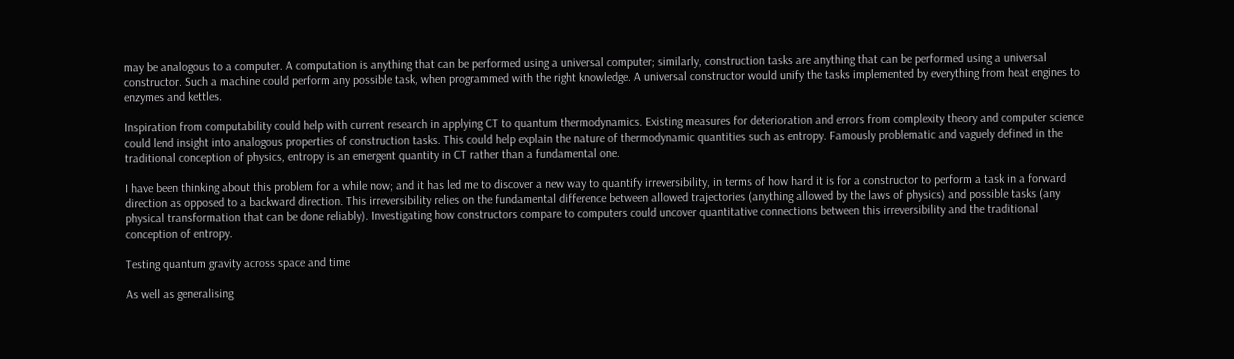may be analogous to a computer. A computation is anything that can be performed using a universal computer; similarly, construction tasks are anything that can be performed using a universal constructor. Such a machine could perform any possible task, when programmed with the right knowledge. A universal constructor would unify the tasks implemented by everything from heat engines to enzymes and kettles.

Inspiration from computability could help with current research in applying CT to quantum thermodynamics. Existing measures for deterioration and errors from complexity theory and computer science could lend insight into analogous properties of construction tasks. This could help explain the nature of thermodynamic quantities such as entropy. Famously problematic and vaguely defined in the traditional conception of physics, entropy is an emergent quantity in CT rather than a fundamental one.

I have been thinking about this problem for a while now; and it has led me to discover a new way to quantify irreversibility, in terms of how hard it is for a constructor to perform a task in a forward direction as opposed to a backward direction. This irreversibility relies on the fundamental difference between allowed trajectories (anything allowed by the laws of physics) and possible tasks (any physical transformation that can be done reliably). Investigating how constructors compare to computers could uncover quantitative connections between this irreversibility and the traditional conception of entropy.

Testing quantum gravity across space and time

As well as generalising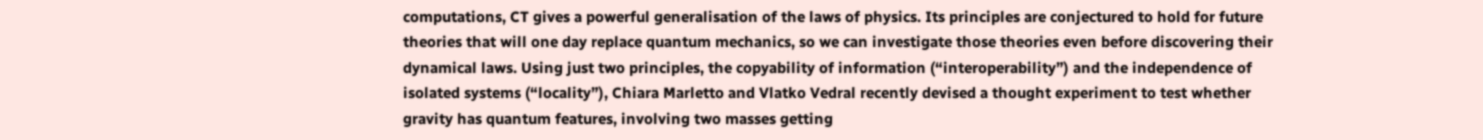computations, CT gives a powerful generalisation of the laws of physics. Its principles are conjectured to hold for future theories that will one day replace quantum mechanics, so we can investigate those theories even before discovering their dynamical laws. Using just two principles, the copyability of information (“interoperability”) and the independence of isolated systems (“locality”), Chiara Marletto and Vlatko Vedral recently devised a thought experiment to test whether gravity has quantum features, involving two masses getting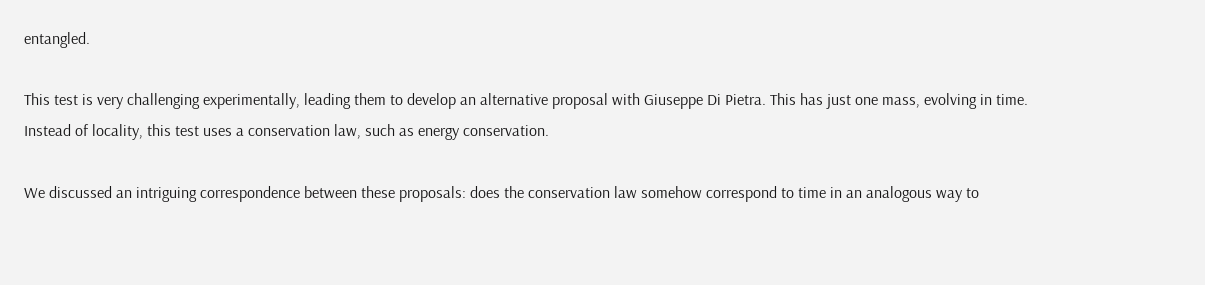entangled.

This test is very challenging experimentally, leading them to develop an alternative proposal with Giuseppe Di Pietra. This has just one mass, evolving in time. Instead of locality, this test uses a conservation law, such as energy conservation.

We discussed an intriguing correspondence between these proposals: does the conservation law somehow correspond to time in an analogous way to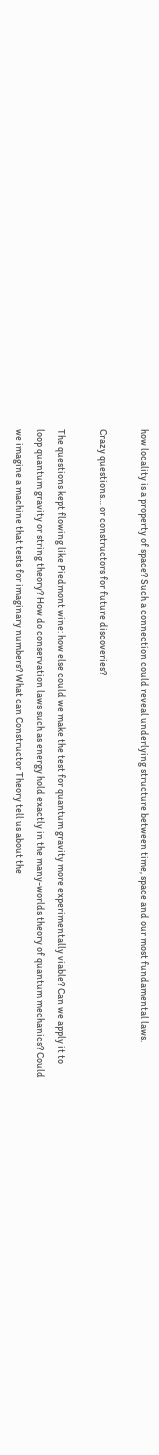how locality is a property of space? Such a connection could reveal underlying structure between time, space and our most fundamental laws.

Crazy questions… or constructors for future discoveries?

The questions kept flowing like Piedmont wine: how else could we make the test for quantum gravity more experimentally viable? Can we apply it to loop quantum gravity or string theory? How do conservation laws such as energy hold exactly in the many-worlds theory of quantum mechanics? Could we imagine a machine that tests for imaginary numbers? What can Constructor Theory tell us about the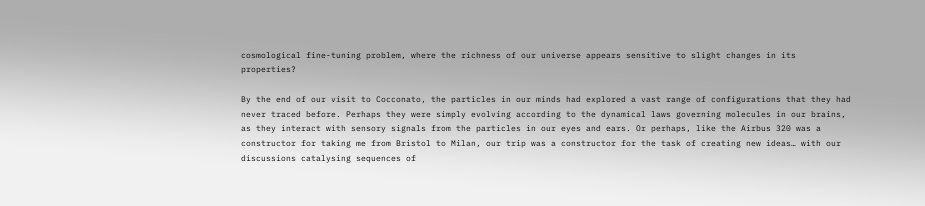cosmological fine-tuning problem, where the richness of our universe appears sensitive to slight changes in its properties?

By the end of our visit to Cocconato, the particles in our minds had explored a vast range of configurations that they had never traced before. Perhaps they were simply evolving according to the dynamical laws governing molecules in our brains, as they interact with sensory signals from the particles in our eyes and ears. Or perhaps, like the Airbus 320 was a constructor for taking me from Bristol to Milan, our trip was a constructor for the task of creating new ideas… with our discussions catalysing sequences of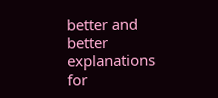better and better explanations for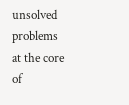unsolved problems at the core of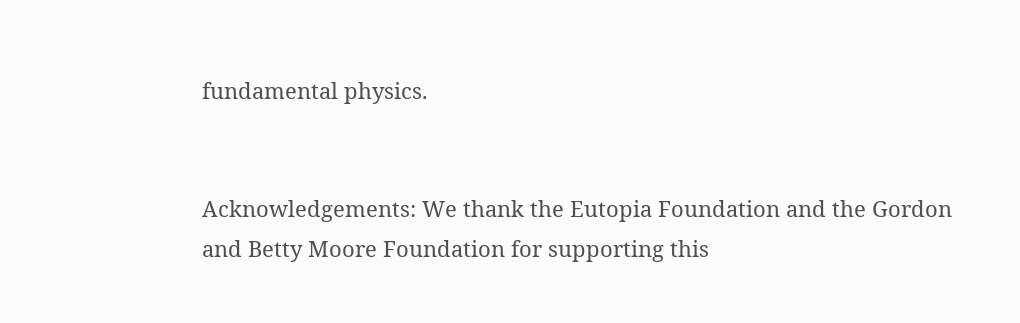fundamental physics.


Acknowledgements: We thank the Eutopia Foundation and the Gordon and Betty Moore Foundation for supporting this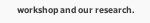workshop and our research.